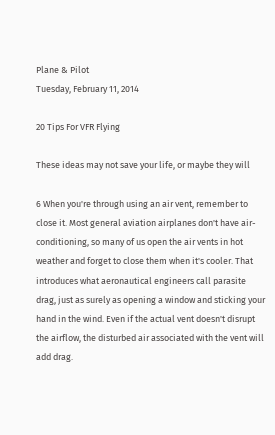Plane & Pilot
Tuesday, February 11, 2014

20 Tips For VFR Flying

These ideas may not save your life, or maybe they will

6 When you're through using an air vent, remember to close it. Most general aviation airplanes don't have air-conditioning, so many of us open the air vents in hot weather and forget to close them when it's cooler. That introduces what aeronautical engineers call parasite drag, just as surely as opening a window and sticking your hand in the wind. Even if the actual vent doesn't disrupt the airflow, the disturbed air associated with the vent will add drag.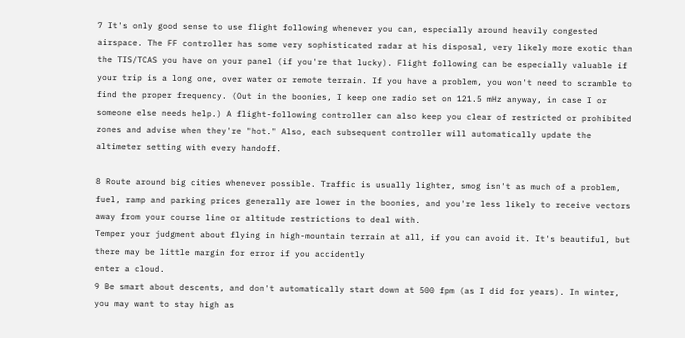7 It's only good sense to use flight following whenever you can, especially around heavily congested airspace. The FF controller has some very sophisticated radar at his disposal, very likely more exotic than the TIS/TCAS you have on your panel (if you're that lucky). Flight following can be especially valuable if your trip is a long one, over water or remote terrain. If you have a problem, you won't need to scramble to find the proper frequency. (Out in the boonies, I keep one radio set on 121.5 mHz anyway, in case I or someone else needs help.) A flight-following controller can also keep you clear of restricted or prohibited zones and advise when they're "hot." Also, each subsequent controller will automatically update the altimeter setting with every handoff.

8 Route around big cities whenever possible. Traffic is usually lighter, smog isn't as much of a problem, fuel, ramp and parking prices generally are lower in the boonies, and you're less likely to receive vectors away from your course line or altitude restrictions to deal with.
Temper your judgment about flying in high-mountain terrain at all, if you can avoid it. It's beautiful, but there may be little margin for error if you accidently
enter a cloud.
9 Be smart about descents, and don't automatically start down at 500 fpm (as I did for years). In winter, you may want to stay high as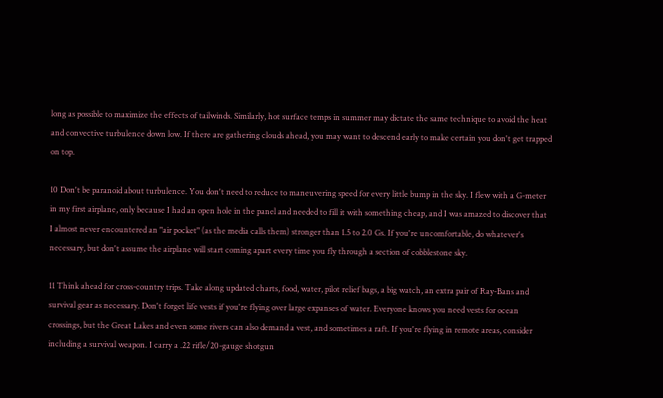long as possible to maximize the effects of tailwinds. Similarly, hot surface temps in summer may dictate the same technique to avoid the heat and convective turbulence down low. If there are gathering clouds ahead, you may want to descend early to make certain you don't get trapped on top.

10 Don't be paranoid about turbulence. You don't need to reduce to maneuvering speed for every little bump in the sky. I flew with a G-meter in my first airplane, only because I had an open hole in the panel and needed to fill it with something cheap, and I was amazed to discover that I almost never encountered an "air pocket" (as the media calls them) stronger than 1.5 to 2.0 Gs. If you're uncomfortable, do whatever's necessary, but don't assume the airplane will start coming apart every time you fly through a section of cobblestone sky.

11 Think ahead for cross-country trips. Take along updated charts, food, water, pilot relief bags, a big watch, an extra pair of Ray-Bans and survival gear as necessary. Don't forget life vests if you're flying over large expanses of water. Everyone knows you need vests for ocean crossings, but the Great Lakes and even some rivers can also demand a vest, and sometimes a raft. If you're flying in remote areas, consider including a survival weapon. I carry a .22 rifle/20-gauge shotgun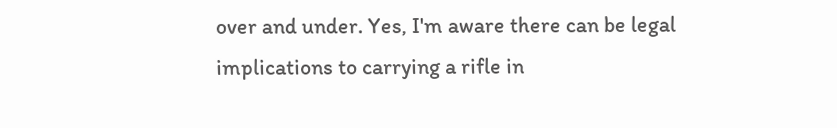over and under. Yes, I'm aware there can be legal implications to carrying a rifle in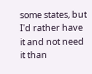some states, but I'd rather have it and not need it than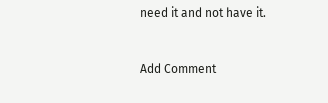need it and not have it.


Add Comment